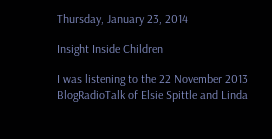Thursday, January 23, 2014

Insight Inside Children

I was listening to the 22 November 2013 BlogRadioTalk of Elsie Spittle and Linda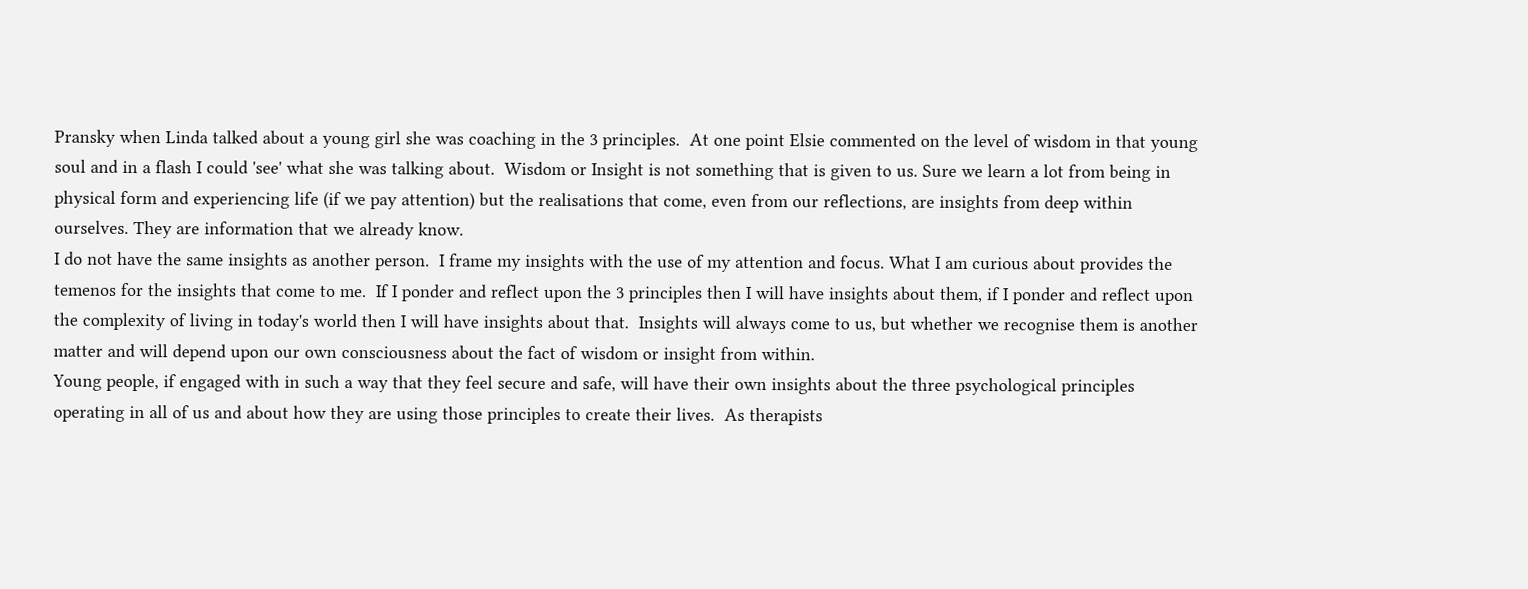Pransky when Linda talked about a young girl she was coaching in the 3 principles.  At one point Elsie commented on the level of wisdom in that young soul and in a flash I could 'see' what she was talking about.  Wisdom or Insight is not something that is given to us. Sure we learn a lot from being in physical form and experiencing life (if we pay attention) but the realisations that come, even from our reflections, are insights from deep within ourselves. They are information that we already know.
I do not have the same insights as another person.  I frame my insights with the use of my attention and focus. What I am curious about provides the temenos for the insights that come to me.  If I ponder and reflect upon the 3 principles then I will have insights about them, if I ponder and reflect upon the complexity of living in today's world then I will have insights about that.  Insights will always come to us, but whether we recognise them is another matter and will depend upon our own consciousness about the fact of wisdom or insight from within.
Young people, if engaged with in such a way that they feel secure and safe, will have their own insights about the three psychological principles operating in all of us and about how they are using those principles to create their lives.  As therapists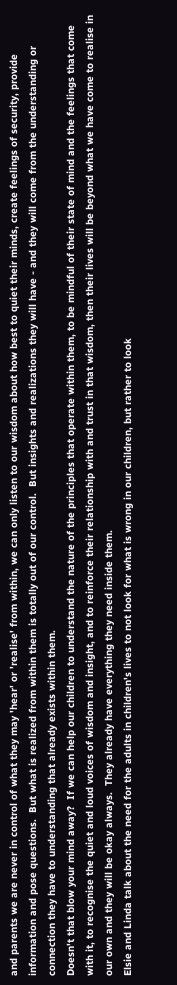and parents we are never in control of what they may 'hear' or 'realise' from within, we can only listen to our wisdom about how best to quiet their minds, create feelings of security, provide information and pose questions.  But what is realized from within them is totally out of our control.  But insights and realizations they will have - and they will come from the understanding or connection they have to understanding that already exists within them.
Doesn't that blow your mind away?  If we can help our children to understand the nature of the principles that operate within them, to be mindful of their state of mind and the feelings that come with it, to recognise the quiet and loud voices of wisdom and insight, and to reinforce their relationship with and trust in that wisdom, then their lives will be beyond what we have come to realise in our own and they will be okay always.  They already have everything they need inside them.
Elsie and Linda talk about the need for the adults in children's lives to not look for what is wrong in our children, but rather to look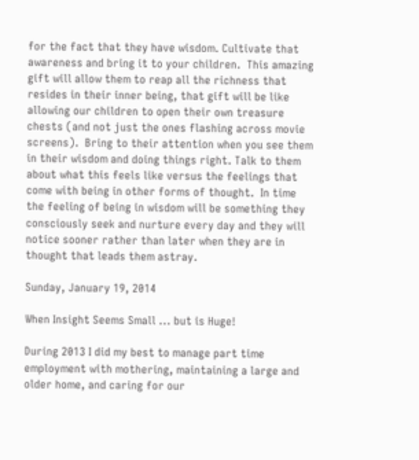for the fact that they have wisdom. Cultivate that awareness and bring it to your children.  This amazing gift will allow them to reap all the richness that resides in their inner being, that gift will be like allowing our children to open their own treasure chests (and not just the ones flashing across movie screens).  Bring to their attention when you see them in their wisdom and doing things right. Talk to them about what this feels like versus the feelings that come with being in other forms of thought.  In time the feeling of being in wisdom will be something they consciously seek and nurture every day and they will notice sooner rather than later when they are in thought that leads them astray.

Sunday, January 19, 2014

When Insight Seems Small ... but is Huge!

During 2013 I did my best to manage part time employment with mothering, maintaining a large and older home, and caring for our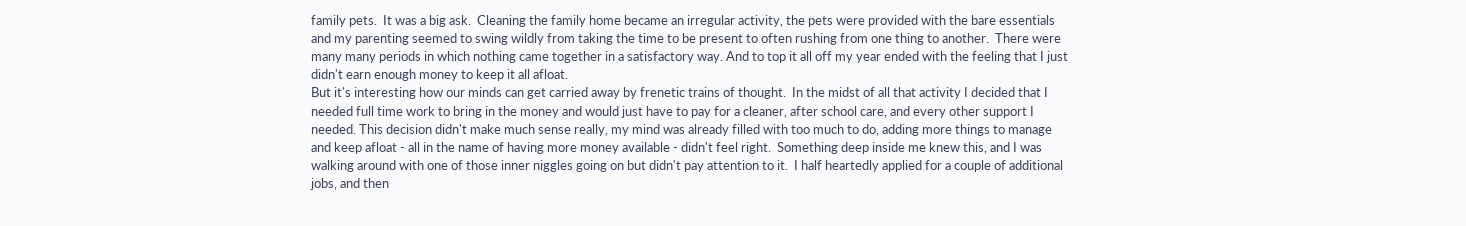family pets.  It was a big ask.  Cleaning the family home became an irregular activity, the pets were provided with the bare essentials and my parenting seemed to swing wildly from taking the time to be present to often rushing from one thing to another.  There were many many periods in which nothing came together in a satisfactory way. And to top it all off my year ended with the feeling that I just didn't earn enough money to keep it all afloat.
But it's interesting how our minds can get carried away by frenetic trains of thought.  In the midst of all that activity I decided that I needed full time work to bring in the money and would just have to pay for a cleaner, after school care, and every other support I needed. This decision didn't make much sense really, my mind was already filled with too much to do, adding more things to manage and keep afloat - all in the name of having more money available - didn't feel right.  Something deep inside me knew this, and I was walking around with one of those inner niggles going on but didn't pay attention to it.  I half heartedly applied for a couple of additional jobs, and then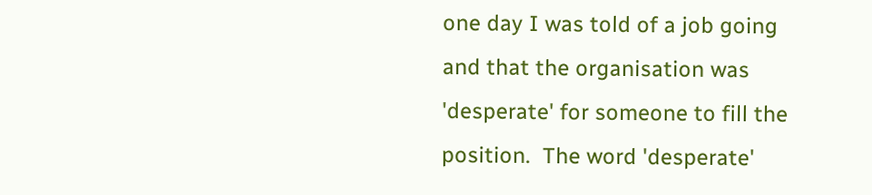one day I was told of a job going and that the organisation was 'desperate' for someone to fill the position.  The word 'desperate'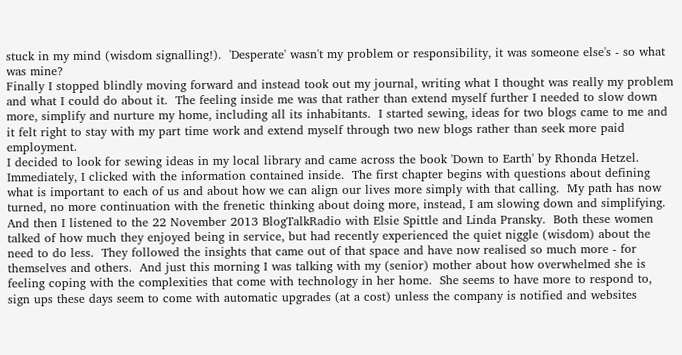stuck in my mind (wisdom signalling!).  'Desperate' wasn't my problem or responsibility, it was someone else's - so what was mine?
Finally I stopped blindly moving forward and instead took out my journal, writing what I thought was really my problem and what I could do about it.  The feeling inside me was that rather than extend myself further I needed to slow down more, simplify and nurture my home, including all its inhabitants.  I started sewing, ideas for two blogs came to me and it felt right to stay with my part time work and extend myself through two new blogs rather than seek more paid employment.
I decided to look for sewing ideas in my local library and came across the book 'Down to Earth' by Rhonda Hetzel.  Immediately, I clicked with the information contained inside.  The first chapter begins with questions about defining what is important to each of us and about how we can align our lives more simply with that calling.  My path has now turned, no more continuation with the frenetic thinking about doing more, instead, I am slowing down and simplifying.
And then I listened to the 22 November 2013 BlogTalkRadio with Elsie Spittle and Linda Pransky.  Both these women talked of how much they enjoyed being in service, but had recently experienced the quiet niggle (wisdom) about the need to do less.  They followed the insights that came out of that space and have now realised so much more - for themselves and others.  And just this morning I was talking with my (senior) mother about how overwhelmed she is feeling coping with the complexities that come with technology in her home.  She seems to have more to respond to, sign ups these days seem to come with automatic upgrades (at a cost) unless the company is notified and websites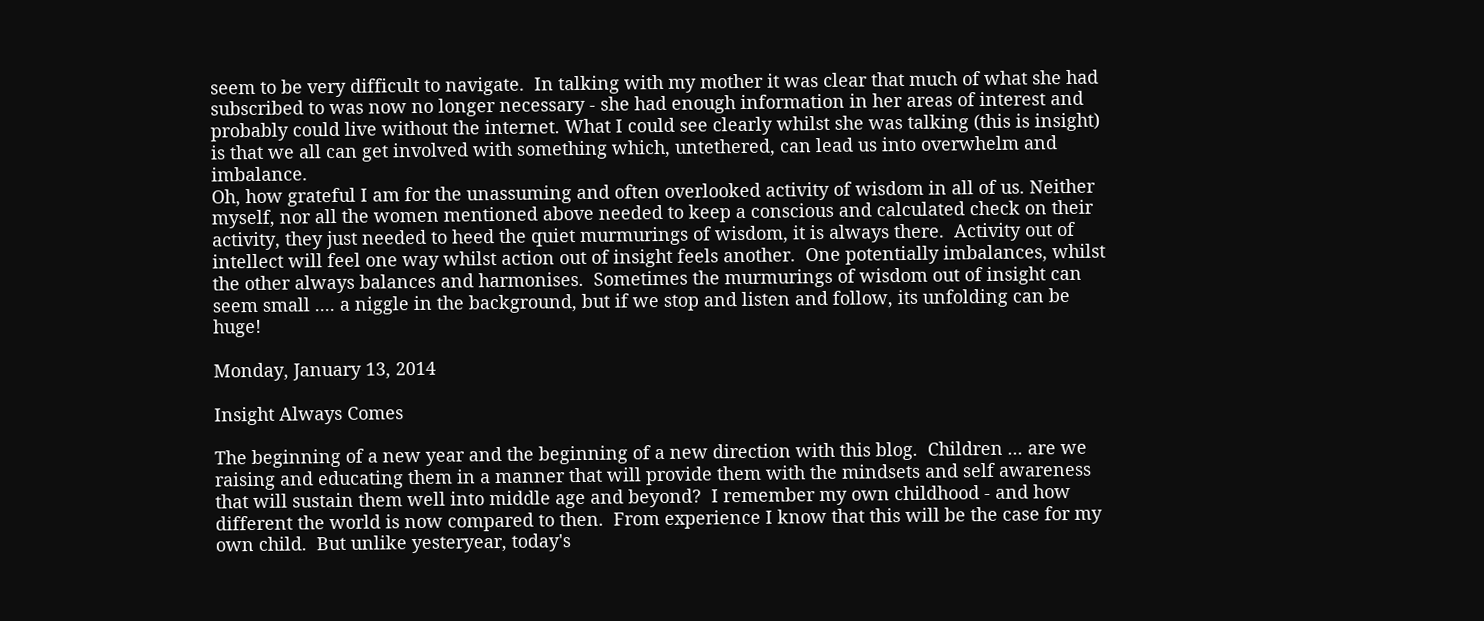seem to be very difficult to navigate.  In talking with my mother it was clear that much of what she had subscribed to was now no longer necessary - she had enough information in her areas of interest and probably could live without the internet. What I could see clearly whilst she was talking (this is insight) is that we all can get involved with something which, untethered, can lead us into overwhelm and imbalance.
Oh, how grateful I am for the unassuming and often overlooked activity of wisdom in all of us. Neither myself, nor all the women mentioned above needed to keep a conscious and calculated check on their activity, they just needed to heed the quiet murmurings of wisdom, it is always there.  Activity out of intellect will feel one way whilst action out of insight feels another.  One potentially imbalances, whilst the other always balances and harmonises.  Sometimes the murmurings of wisdom out of insight can seem small .... a niggle in the background, but if we stop and listen and follow, its unfolding can be huge!

Monday, January 13, 2014

Insight Always Comes

The beginning of a new year and the beginning of a new direction with this blog.  Children ... are we raising and educating them in a manner that will provide them with the mindsets and self awareness that will sustain them well into middle age and beyond?  I remember my own childhood - and how different the world is now compared to then.  From experience I know that this will be the case for my own child.  But unlike yesteryear, today's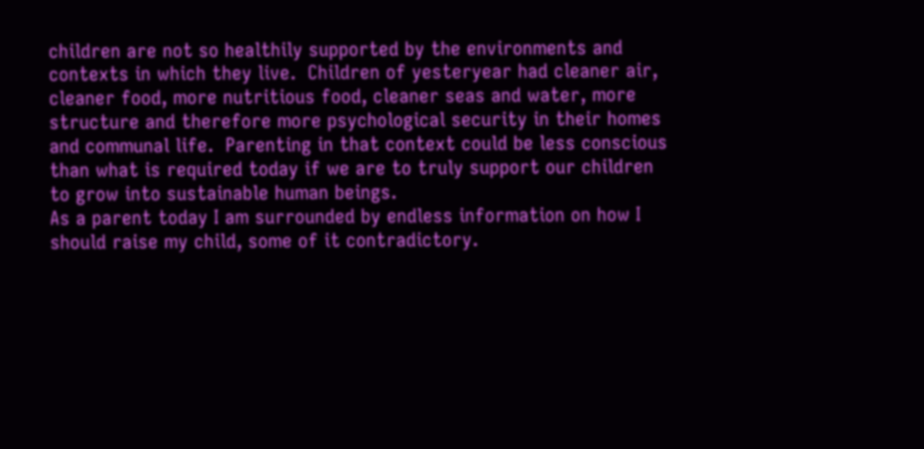children are not so healthily supported by the environments and contexts in which they live.  Children of yesteryear had cleaner air, cleaner food, more nutritious food, cleaner seas and water, more structure and therefore more psychological security in their homes and communal life.  Parenting in that context could be less conscious than what is required today if we are to truly support our children to grow into sustainable human beings.
As a parent today I am surrounded by endless information on how I should raise my child, some of it contradictory.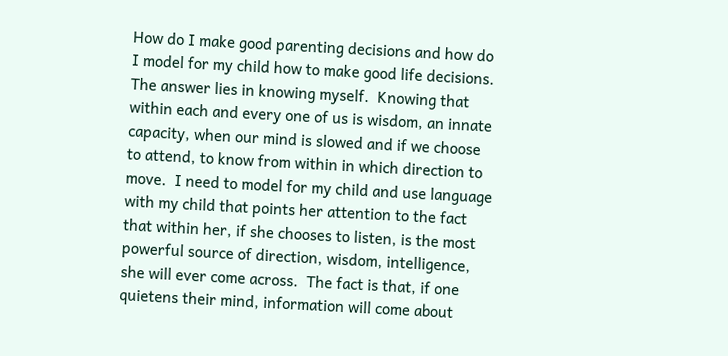How do I make good parenting decisions and how do I model for my child how to make good life decisions. The answer lies in knowing myself.  Knowing that within each and every one of us is wisdom, an innate capacity, when our mind is slowed and if we choose to attend, to know from within in which direction to move.  I need to model for my child and use language with my child that points her attention to the fact that within her, if she chooses to listen, is the most powerful source of direction, wisdom, intelligence, she will ever come across.  The fact is that, if one quietens their mind, information will come about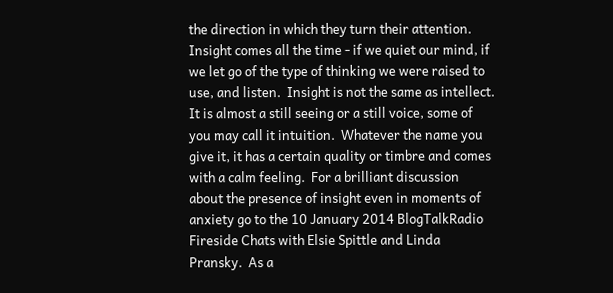the direction in which they turn their attention.
Insight comes all the time - if we quiet our mind, if we let go of the type of thinking we were raised to use, and listen.  Insight is not the same as intellect.  It is almost a still seeing or a still voice, some of you may call it intuition.  Whatever the name you give it, it has a certain quality or timbre and comes with a calm feeling.  For a brilliant discussion about the presence of insight even in moments of anxiety go to the 10 January 2014 BlogTalkRadio Fireside Chats with Elsie Spittle and Linda Pransky.  As a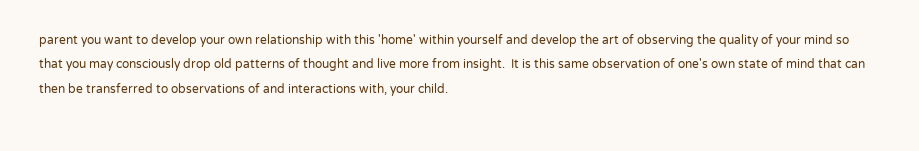parent you want to develop your own relationship with this 'home' within yourself and develop the art of observing the quality of your mind so that you may consciously drop old patterns of thought and live more from insight.  It is this same observation of one's own state of mind that can then be transferred to observations of and interactions with, your child.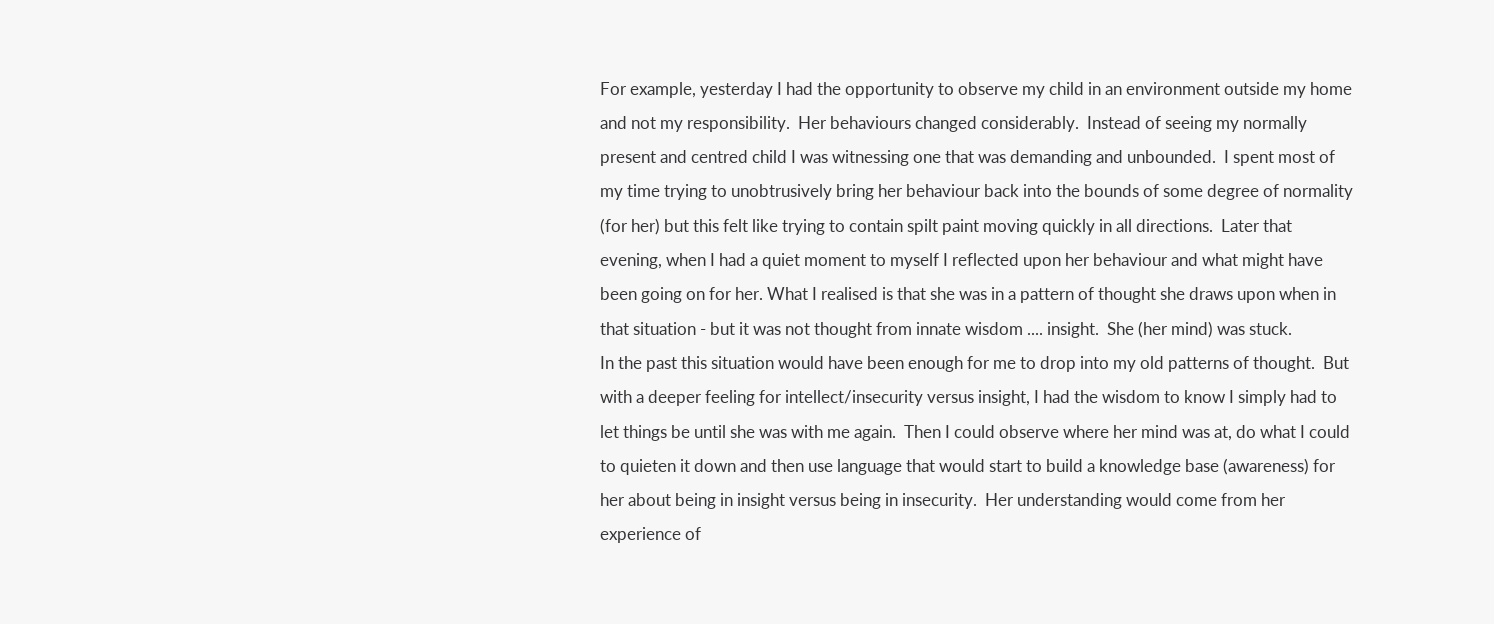For example, yesterday I had the opportunity to observe my child in an environment outside my home and not my responsibility.  Her behaviours changed considerably.  Instead of seeing my normally present and centred child I was witnessing one that was demanding and unbounded.  I spent most of my time trying to unobtrusively bring her behaviour back into the bounds of some degree of normality (for her) but this felt like trying to contain spilt paint moving quickly in all directions.  Later that evening, when I had a quiet moment to myself I reflected upon her behaviour and what might have been going on for her. What I realised is that she was in a pattern of thought she draws upon when in that situation - but it was not thought from innate wisdom .... insight.  She (her mind) was stuck.
In the past this situation would have been enough for me to drop into my old patterns of thought.  But with a deeper feeling for intellect/insecurity versus insight, I had the wisdom to know I simply had to let things be until she was with me again.  Then I could observe where her mind was at, do what I could to quieten it down and then use language that would start to build a knowledge base (awareness) for her about being in insight versus being in insecurity.  Her understanding would come from her experience of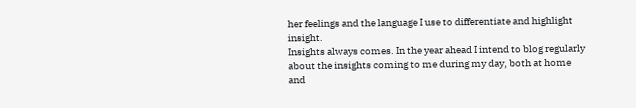her feelings and the language I use to differentiate and highlight insight.
Insights always comes. In the year ahead I intend to blog regularly about the insights coming to me during my day, both at home and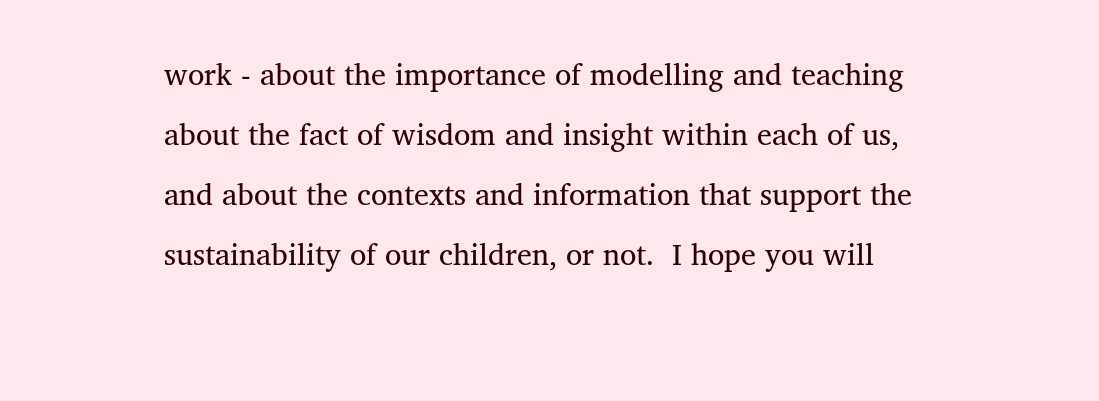work - about the importance of modelling and teaching about the fact of wisdom and insight within each of us, and about the contexts and information that support the sustainability of our children, or not.  I hope you will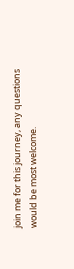join me for this journey, any questions would be most welcome.